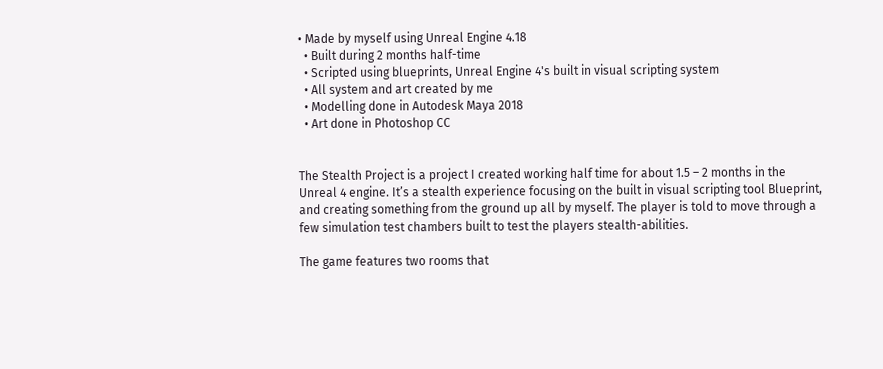• Made by myself using Unreal Engine 4.18
  • Built during 2 months half-time
  • Scripted using blueprints, Unreal Engine 4's built in visual scripting system
  • All system and art created by me
  • Modelling done in Autodesk Maya 2018
  • Art done in Photoshop CC


The Stealth Project is a project I created working half time for about 1.5 – 2 months in the Unreal 4 engine. It’s a stealth experience focusing on the built in visual scripting tool Blueprint, and creating something from the ground up all by myself. The player is told to move through a few simulation test chambers built to test the players stealth-abilities.

The game features two rooms that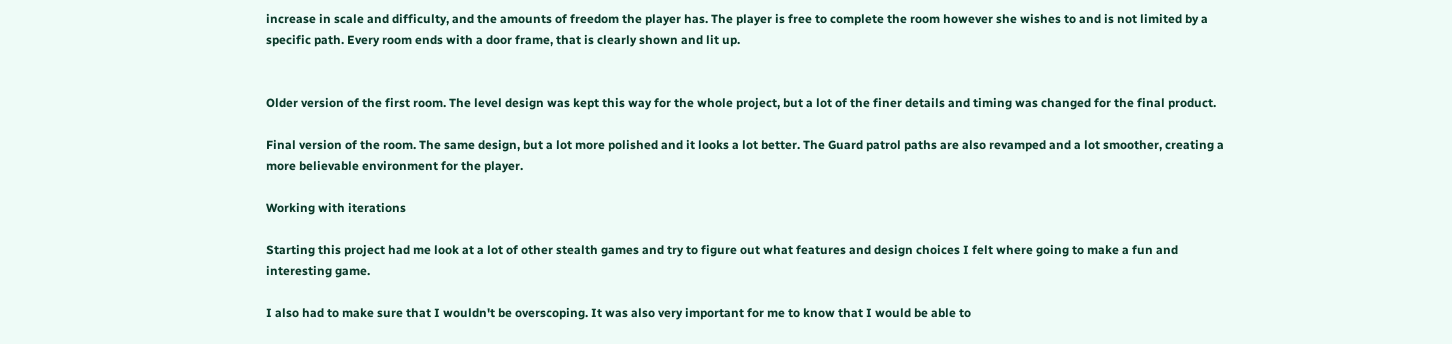increase in scale and difficulty, and the amounts of freedom the player has. The player is free to complete the room however she wishes to and is not limited by a specific path. Every room ends with a door frame, that is clearly shown and lit up.


Older version of the first room. The level design was kept this way for the whole project, but a lot of the finer details and timing was changed for the final product.

Final version of the room. The same design, but a lot more polished and it looks a lot better. The Guard patrol paths are also revamped and a lot smoother, creating a more believable environment for the player.

Working with iterations

Starting this project had me look at a lot of other stealth games and try to figure out what features and design choices I felt where going to make a fun and interesting game.

I also had to make sure that I wouldn't be overscoping. It was also very important for me to know that I would be able to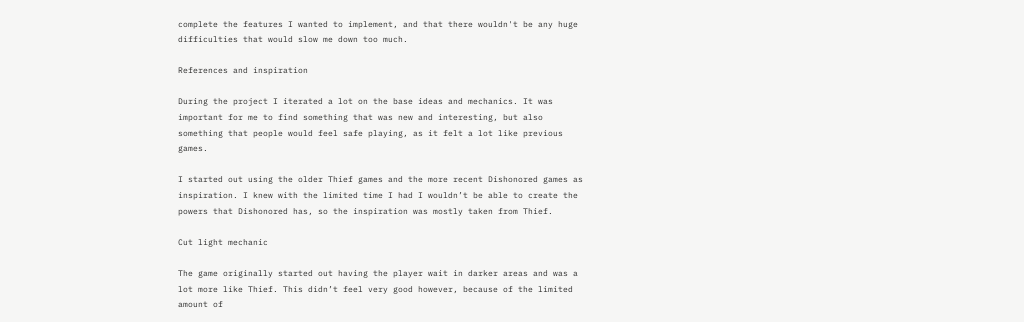complete the features I wanted to implement, and that there wouldn't be any huge difficulties that would slow me down too much.

References and inspiration

During the project I iterated a lot on the base ideas and mechanics. It was important for me to find something that was new and interesting, but also something that people would feel safe playing, as it felt a lot like previous games.

I started out using the older Thief games and the more recent Dishonored games as inspiration. I knew with the limited time I had I wouldn’t be able to create the powers that Dishonored has, so the inspiration was mostly taken from Thief.

Cut light mechanic

The game originally started out having the player wait in darker areas and was a lot more like Thief. This didn’t feel very good however, because of the limited amount of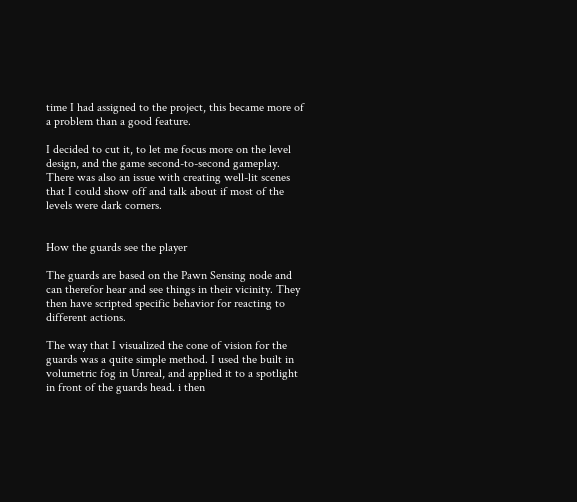time I had assigned to the project, this became more of a problem than a good feature.

I decided to cut it, to let me focus more on the level design, and the game second-to-second gameplay. There was also an issue with creating well-lit scenes that I could show off and talk about if most of the levels were dark corners.


How the guards see the player

The guards are based on the Pawn Sensing node and can therefor hear and see things in their vicinity. They then have scripted specific behavior for reacting to different actions.

The way that I visualized the cone of vision for the guards was a quite simple method. I used the built in volumetric fog in Unreal, and applied it to a spotlight in front of the guards head. i then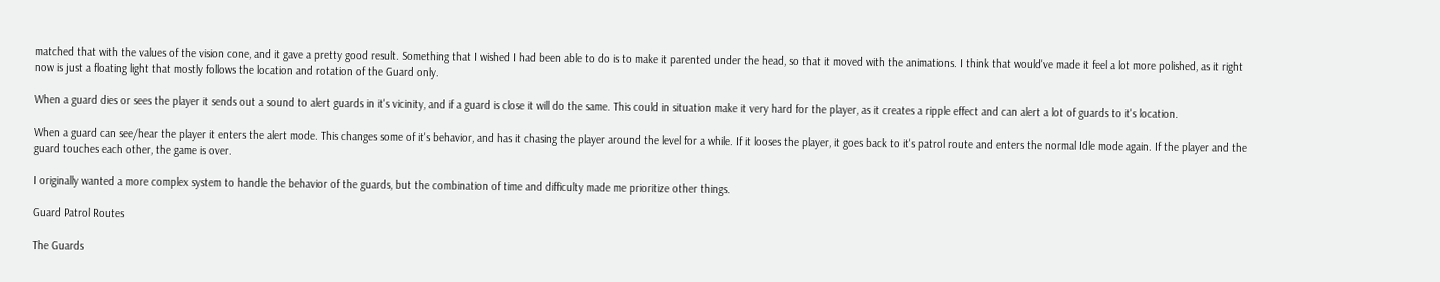matched that with the values of the vision cone, and it gave a pretty good result. Something that I wished I had been able to do is to make it parented under the head, so that it moved with the animations. I think that would've made it feel a lot more polished, as it right now is just a floating light that mostly follows the location and rotation of the Guard only.

When a guard dies or sees the player it sends out a sound to alert guards in it's vicinity, and if a guard is close it will do the same. This could in situation make it very hard for the player, as it creates a ripple effect and can alert a lot of guards to it's location.

When a guard can see/hear the player it enters the alert mode. This changes some of it's behavior, and has it chasing the player around the level for a while. If it looses the player, it goes back to it's patrol route and enters the normal Idle mode again. If the player and the guard touches each other, the game is over.

I originally wanted a more complex system to handle the behavior of the guards, but the combination of time and difficulty made me prioritize other things.

Guard Patrol Routes

The Guards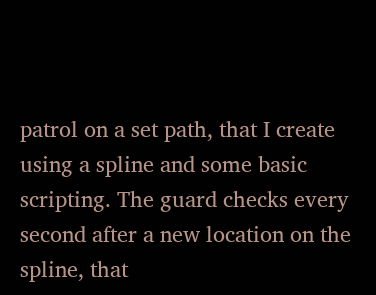patrol on a set path, that I create using a spline and some basic scripting. The guard checks every second after a new location on the spline, that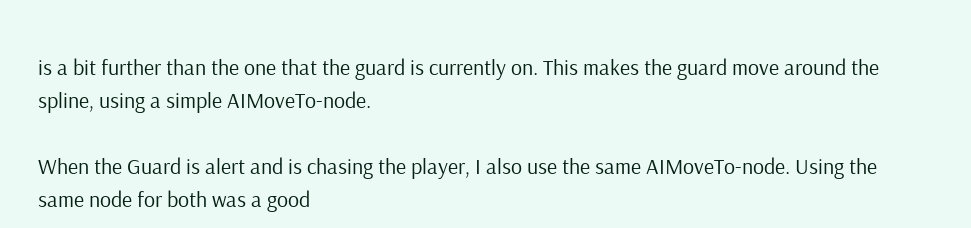is a bit further than the one that the guard is currently on. This makes the guard move around the spline, using a simple AIMoveTo-node.

When the Guard is alert and is chasing the player, I also use the same AIMoveTo-node. Using the same node for both was a good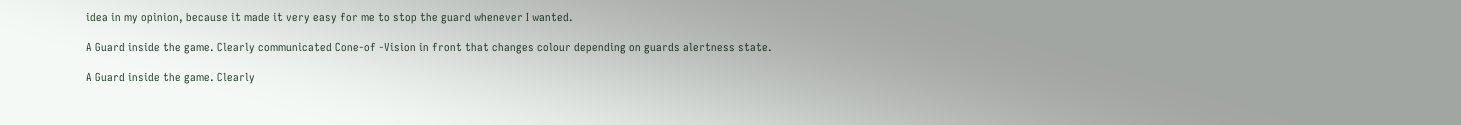idea in my opinion, because it made it very easy for me to stop the guard whenever I wanted.

A Guard inside the game. Clearly communicated Cone-of -Vision in front that changes colour depending on guards alertness state.

A Guard inside the game. Clearly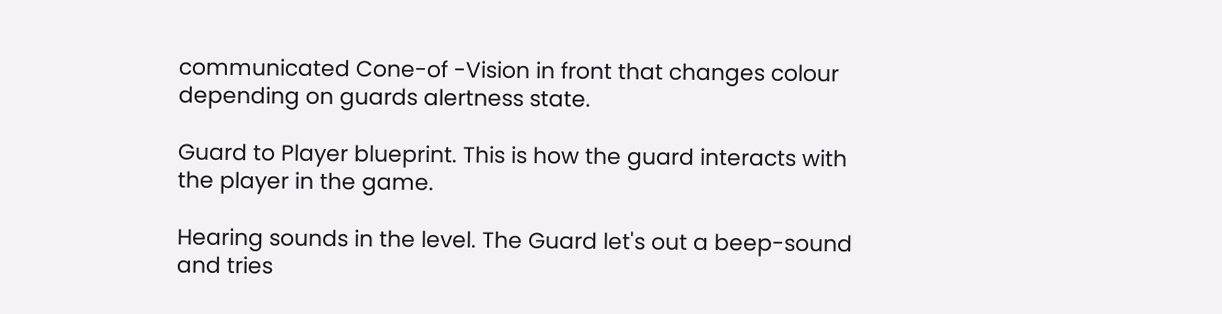communicated Cone-of -Vision in front that changes colour depending on guards alertness state.

Guard to Player blueprint. This is how the guard interacts with the player in the game.

Hearing sounds in the level. The Guard let's out a beep-sound and tries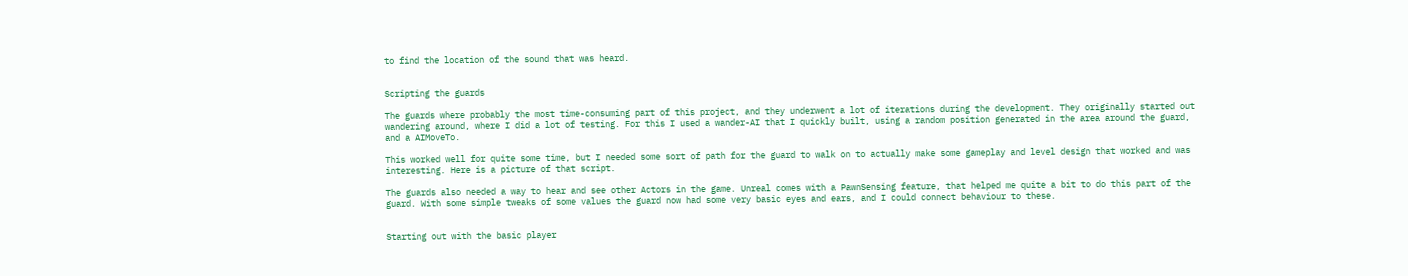to find the location of the sound that was heard.


Scripting the guards

The guards where probably the most time-consuming part of this project, and they underwent a lot of iterations during the development. They originally started out wandering around, where I did a lot of testing. For this I used a wander-AI that I quickly built, using a random position generated in the area around the guard, and a AIMoveTo.

This worked well for quite some time, but I needed some sort of path for the guard to walk on to actually make some gameplay and level design that worked and was interesting. Here is a picture of that script.

The guards also needed a way to hear and see other Actors in the game. Unreal comes with a PawnSensing feature, that helped me quite a bit to do this part of the guard. With some simple tweaks of some values the guard now had some very basic eyes and ears, and I could connect behaviour to these.


Starting out with the basic player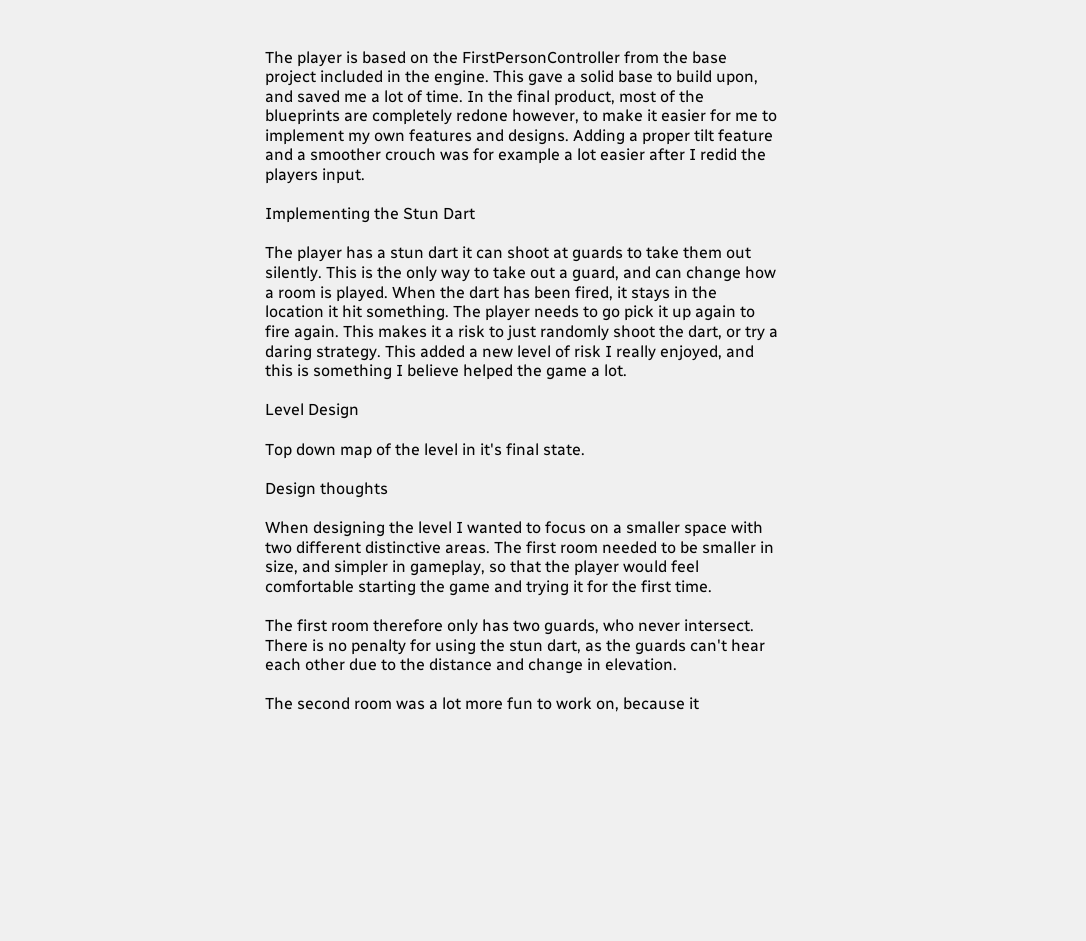The player is based on the FirstPersonController from the base project included in the engine. This gave a solid base to build upon, and saved me a lot of time. In the final product, most of the blueprints are completely redone however, to make it easier for me to implement my own features and designs. Adding a proper tilt feature and a smoother crouch was for example a lot easier after I redid the players input.

Implementing the Stun Dart

The player has a stun dart it can shoot at guards to take them out silently. This is the only way to take out a guard, and can change how a room is played. When the dart has been fired, it stays in the location it hit something. The player needs to go pick it up again to fire again. This makes it a risk to just randomly shoot the dart, or try a daring strategy. This added a new level of risk I really enjoyed, and this is something I believe helped the game a lot.

Level Design

Top down map of the level in it's final state.

Design thoughts

When designing the level I wanted to focus on a smaller space with two different distinctive areas. The first room needed to be smaller in size, and simpler in gameplay, so that the player would feel comfortable starting the game and trying it for the first time.

The first room therefore only has two guards, who never intersect. There is no penalty for using the stun dart, as the guards can't hear each other due to the distance and change in elevation.

The second room was a lot more fun to work on, because it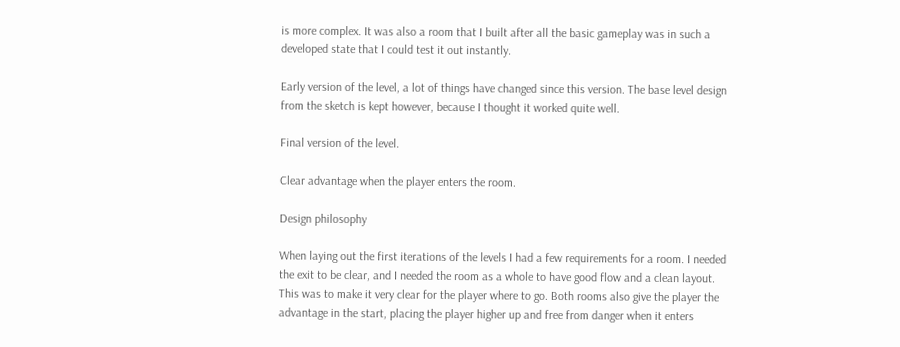is more complex. It was also a room that I built after all the basic gameplay was in such a developed state that I could test it out instantly.

Early version of the level, a lot of things have changed since this version. The base level design from the sketch is kept however, because I thought it worked quite well.

Final version of the level.

Clear advantage when the player enters the room.

Design philosophy

When laying out the first iterations of the levels I had a few requirements for a room. I needed the exit to be clear, and I needed the room as a whole to have good flow and a clean layout. This was to make it very clear for the player where to go. Both rooms also give the player the advantage in the start, placing the player higher up and free from danger when it enters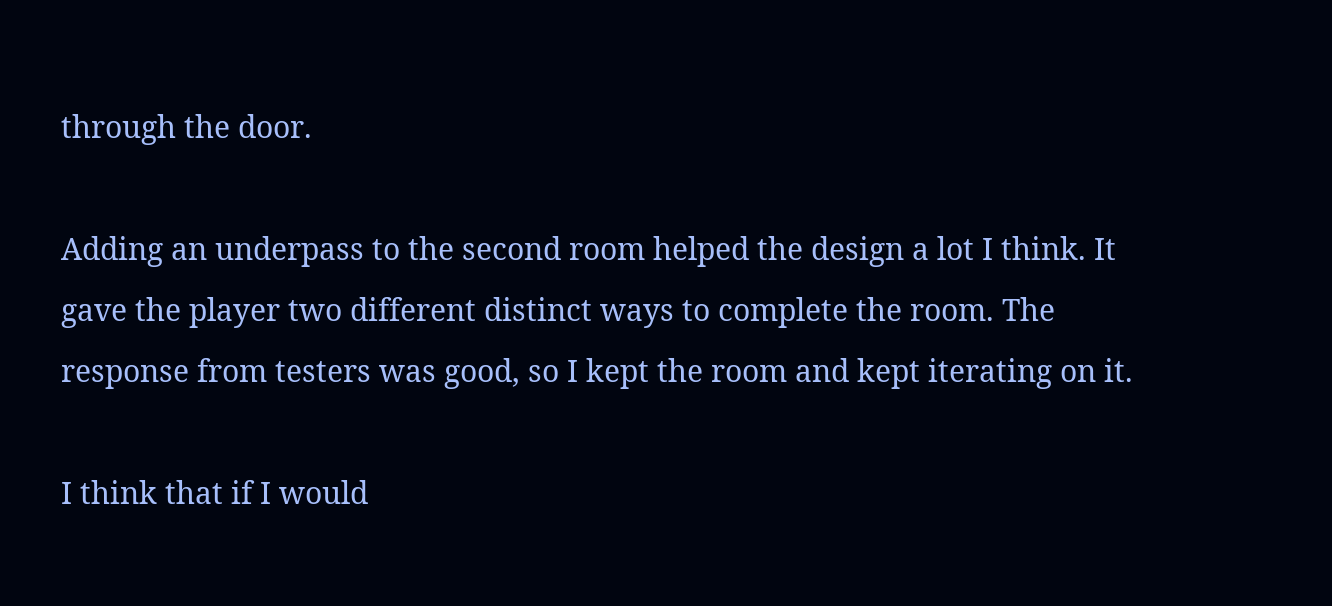through the door.

Adding an underpass to the second room helped the design a lot I think. It gave the player two different distinct ways to complete the room. The response from testers was good, so I kept the room and kept iterating on it.

I think that if I would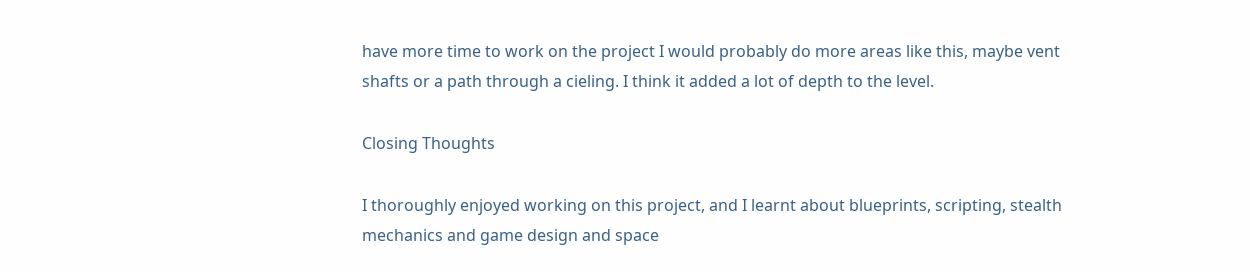have more time to work on the project I would probably do more areas like this, maybe vent shafts or a path through a cieling. I think it added a lot of depth to the level.

Closing Thoughts

I thoroughly enjoyed working on this project, and I learnt about blueprints, scripting, stealth mechanics and game design and space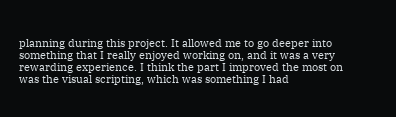planning during this project. It allowed me to go deeper into something that I really enjoyed working on, and it was a very rewarding experience. I think the part I improved the most on was the visual scripting, which was something I had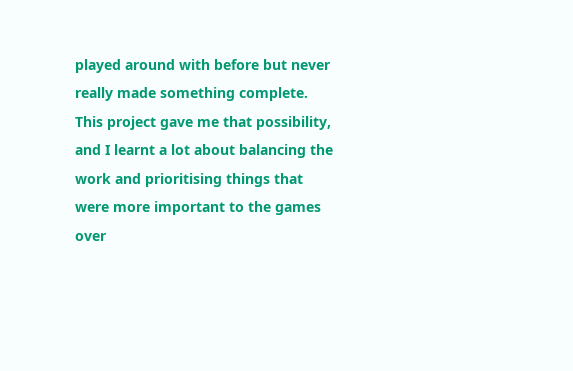played around with before but never really made something complete. This project gave me that possibility, and I learnt a lot about balancing the work and prioritising things that were more important to the games over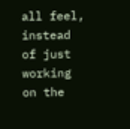all feel, instead of just working on the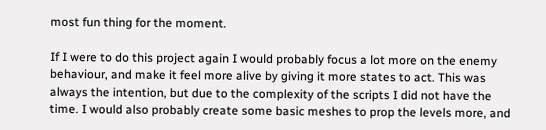most fun thing for the moment.

If I were to do this project again I would probably focus a lot more on the enemy behaviour, and make it feel more alive by giving it more states to act. This was always the intention, but due to the complexity of the scripts I did not have the time. I would also probably create some basic meshes to prop the levels more, and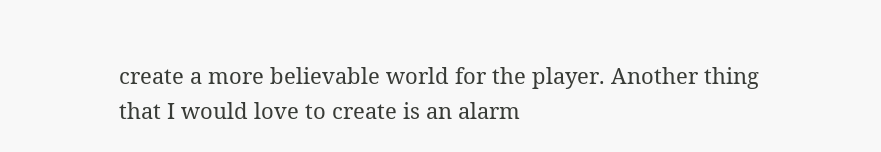create a more believable world for the player. Another thing that I would love to create is an alarm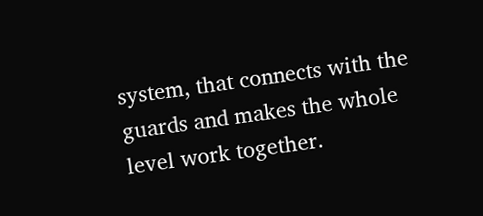system, that connects with the guards and makes the whole level work together.